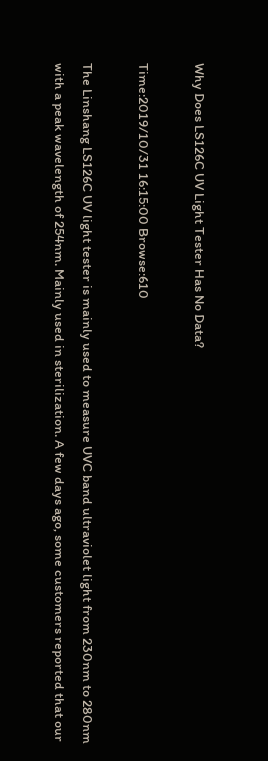Why Does LS126C UV Light Tester Has No Data?

Time:2019/10/31 16:15:00 Browse:610

The Linshang LS126C UV light tester is mainly used to measure UVC band ultraviolet light from 230nm to 280nm with a peak wavelength of 254nm. Mainly used in sterilization. A few days ago, some customers reported that our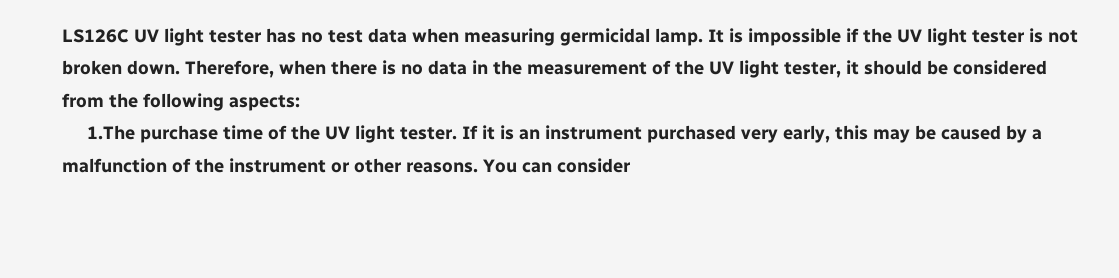LS126C UV light tester has no test data when measuring germicidal lamp. It is impossible if the UV light tester is not broken down. Therefore, when there is no data in the measurement of the UV light tester, it should be considered from the following aspects:
     1.The purchase time of the UV light tester. If it is an instrument purchased very early, this may be caused by a malfunction of the instrument or other reasons. You can consider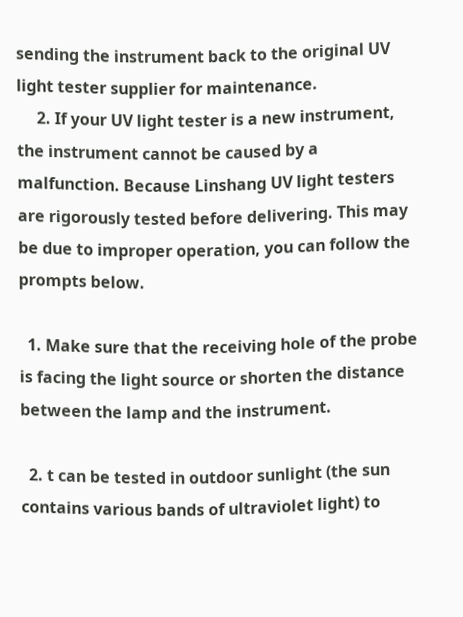sending the instrument back to the original UV light tester supplier for maintenance.
     2. If your UV light tester is a new instrument, the instrument cannot be caused by a malfunction. Because Linshang UV light testers are rigorously tested before delivering. This may be due to improper operation, you can follow the prompts below.

  1. Make sure that the receiving hole of the probe is facing the light source or shorten the distance between the lamp and the instrument.

  2. t can be tested in outdoor sunlight (the sun contains various bands of ultraviolet light) to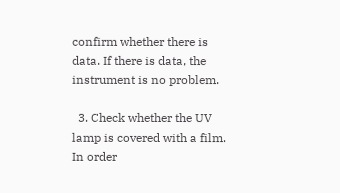confirm whether there is data. If there is data, the instrument is no problem.

  3. Check whether the UV lamp is covered with a film. In order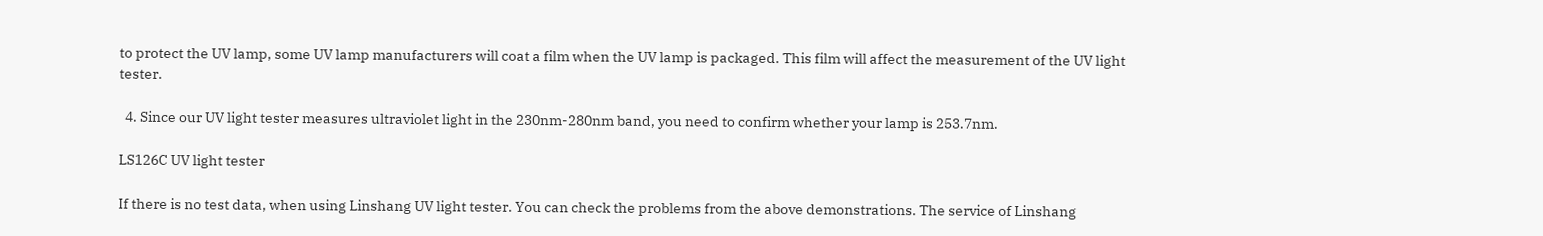to protect the UV lamp, some UV lamp manufacturers will coat a film when the UV lamp is packaged. This film will affect the measurement of the UV light tester.

  4. Since our UV light tester measures ultraviolet light in the 230nm-280nm band, you need to confirm whether your lamp is 253.7nm.

LS126C UV light tester

If there is no test data, when using Linshang UV light tester. You can check the problems from the above demonstrations. The service of Linshang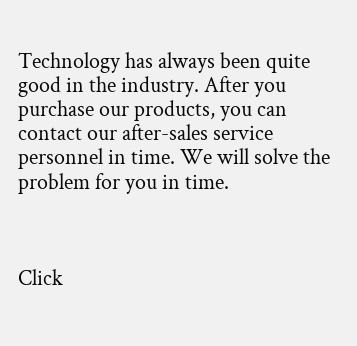Technology has always been quite good in the industry. After you purchase our products, you can contact our after-sales service personnel in time. We will solve the problem for you in time.



Click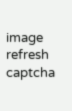image refresh captcha